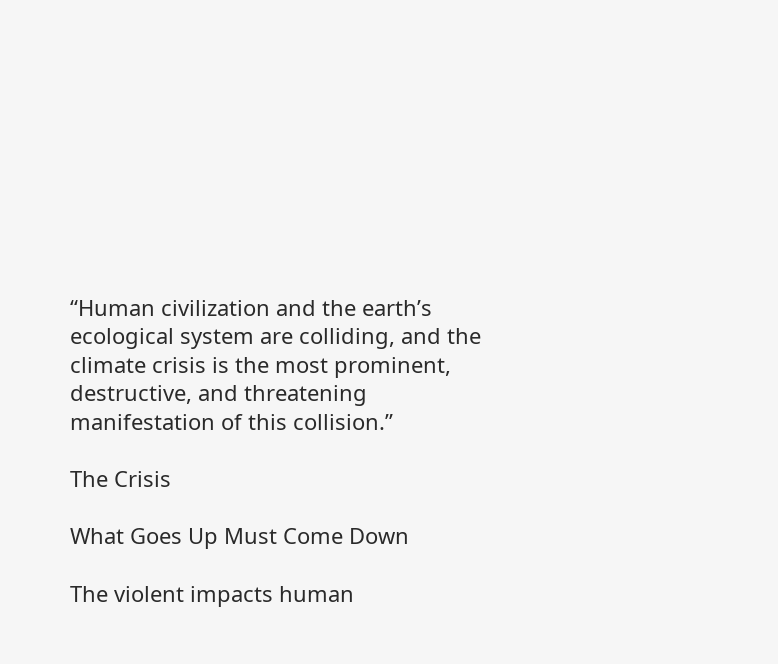“Human civilization and the earth’s ecological system are colliding, and the climate crisis is the most prominent, destructive, and threatening manifestation of this collision.”

The Crisis

What Goes Up Must Come Down

The violent impacts human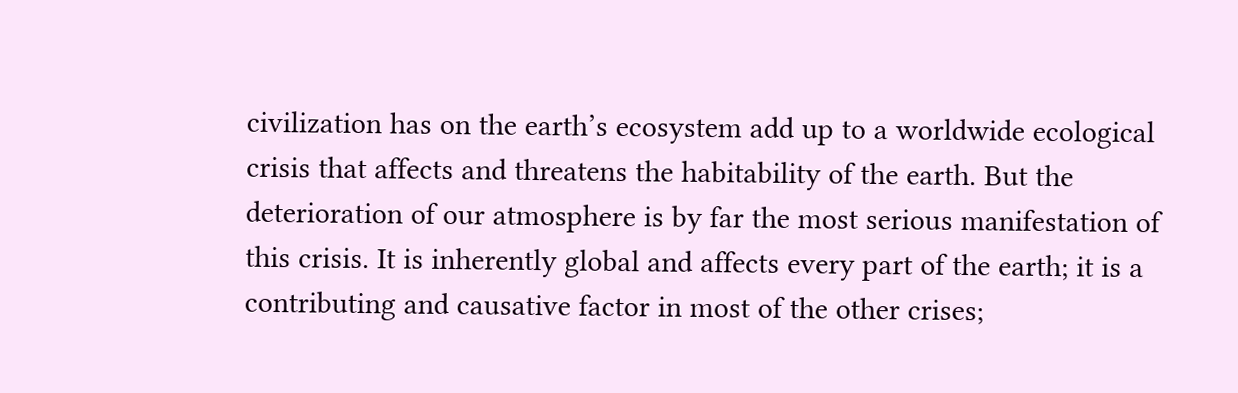civilization has on the earth’s ecosystem add up to a worldwide ecological crisis that affects and threatens the habitability of the earth. But the deterioration of our atmosphere is by far the most serious manifestation of this crisis. It is inherently global and affects every part of the earth; it is a contributing and causative factor in most of the other crises;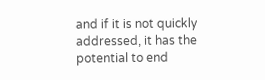and if it is not quickly addressed, it has the potential to end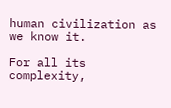human civilization as we know it.

For all its complexity,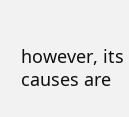however, its causes are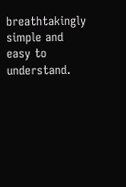breathtakingly simple and easy to understand.